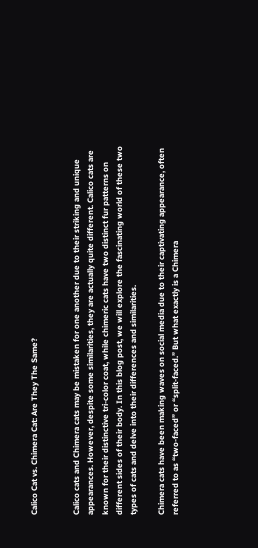Calico Cat vs. Chimera Cat: Are They The Same?


Calico cats and Chimera cats may be mistaken for one another due to their striking and unique appearances. However, despite some similarities, they are actually quite different. Calico cats are known for their distinctive tri-color coat, while chimeric cats have two distinct fur patterns on different sides of their body. In this blog post, we will explore the fascinating world of these two types of cats and delve into their differences and similarities.

Chimera cats have been making waves on social media due to their captivating appearance, often referred to as “two-faced” or “split-faced.” But what exactly is a Chimera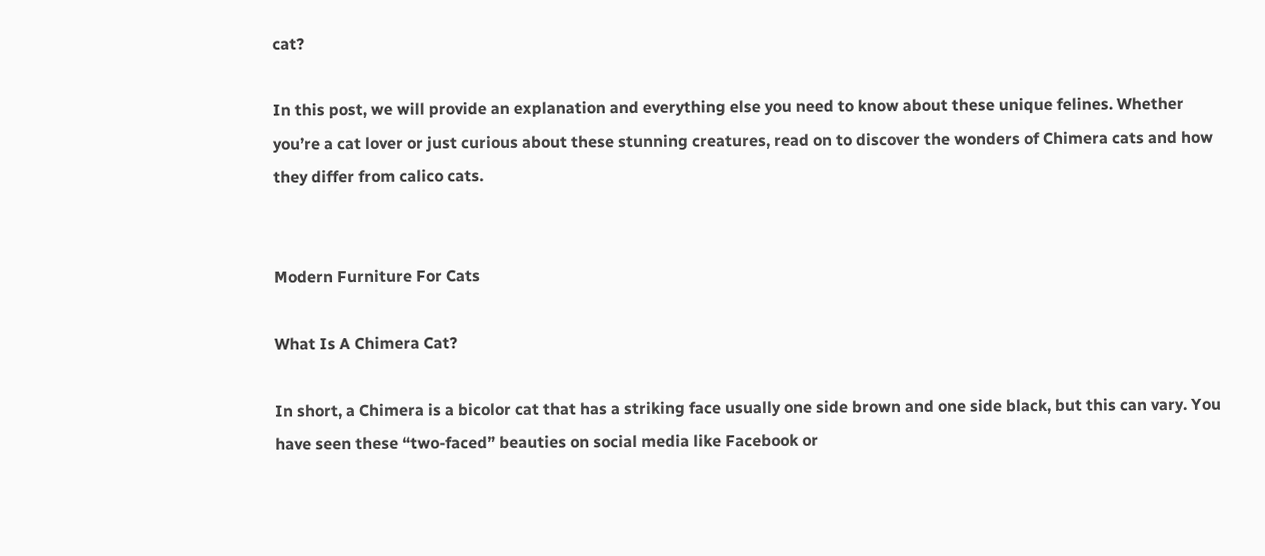cat?

In this post, we will provide an explanation and everything else you need to know about these unique felines. Whether you’re a cat lover or just curious about these stunning creatures, read on to discover the wonders of Chimera cats and how they differ from calico cats.


Modern Furniture For Cats

What Is A Chimera Cat?

In short, a Chimera is a bicolor cat that has a striking face usually one side brown and one side black, but this can vary. You have seen these “two-faced” beauties on social media like Facebook or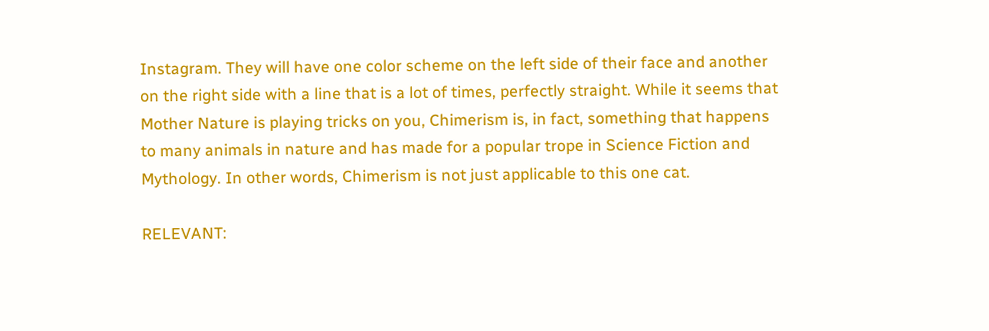Instagram. They will have one color scheme on the left side of their face and another on the right side with a line that is a lot of times, perfectly straight. While it seems that Mother Nature is playing tricks on you, Chimerism is, in fact, something that happens to many animals in nature and has made for a popular trope in Science Fiction and Mythology. In other words, Chimerism is not just applicable to this one cat.

RELEVANT: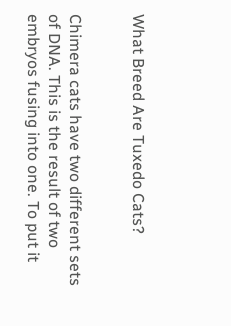What Breed Are Tuxedo Cats?


Chimera cats have two different sets of DNA. This is the result of two embryos fusing into one. To put it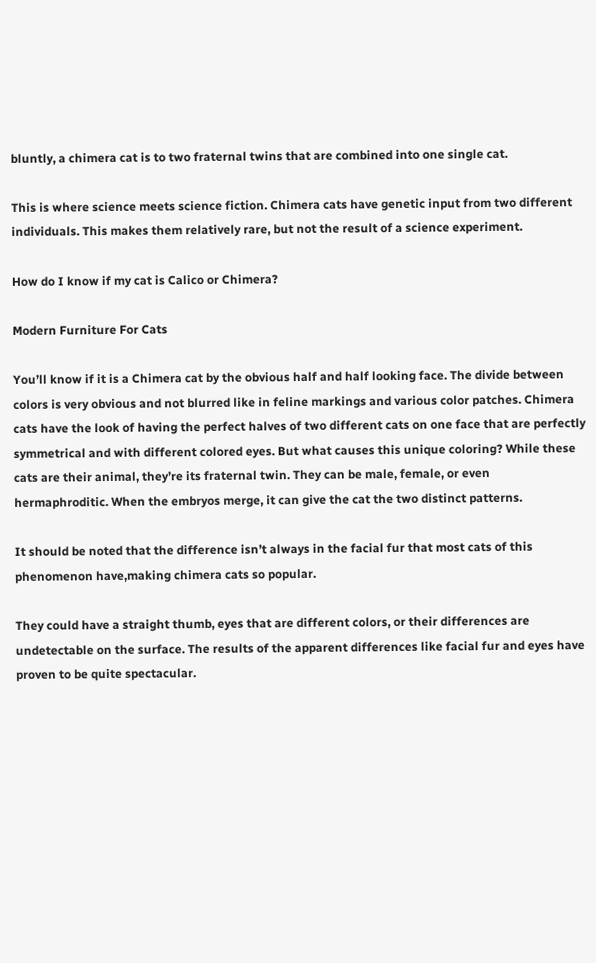bluntly, a chimera cat is to two fraternal twins that are combined into one single cat.

This is where science meets science fiction. Chimera cats have genetic input from two different individuals. This makes them relatively rare, but not the result of a science experiment.

How do I know if my cat is Calico or Chimera?

Modern Furniture For Cats

You’ll know if it is a Chimera cat by the obvious half and half looking face. The divide between colors is very obvious and not blurred like in feline markings and various color patches. Chimera cats have the look of having the perfect halves of two different cats on one face that are perfectly symmetrical and with different colored eyes. But what causes this unique coloring? While these cats are their animal, they’re its fraternal twin. They can be male, female, or even hermaphroditic. When the embryos merge, it can give the cat the two distinct patterns.

It should be noted that the difference isn’t always in the facial fur that most cats of this phenomenon have,making chimera cats so popular.

They could have a straight thumb, eyes that are different colors, or their differences are undetectable on the surface. The results of the apparent differences like facial fur and eyes have proven to be quite spectacular.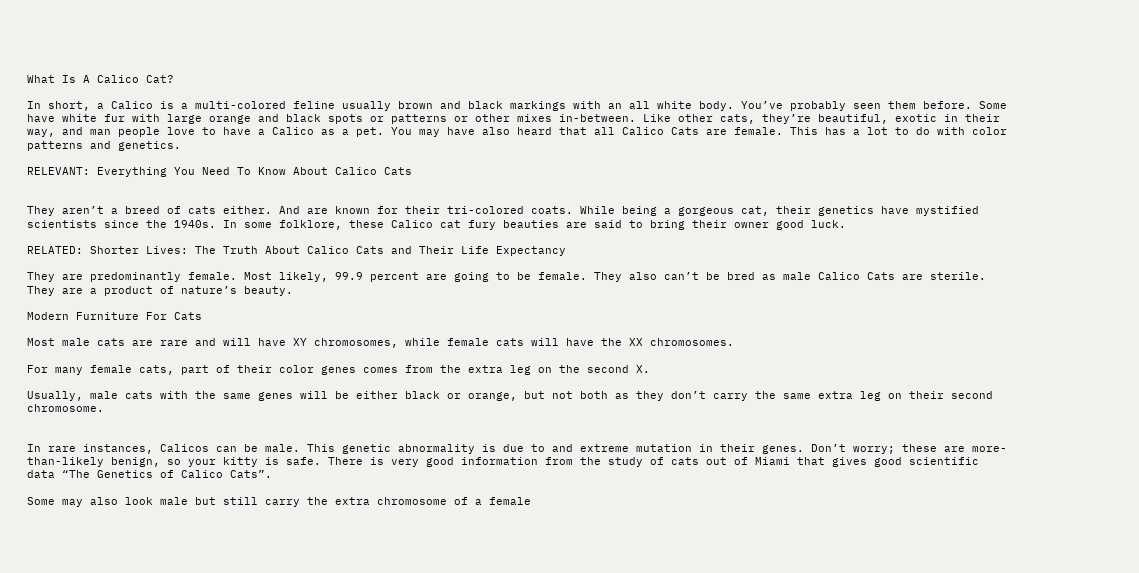What Is A Calico Cat?

In short, a Calico is a multi-colored feline usually brown and black markings with an all white body. You’ve probably seen them before. Some have white fur with large orange and black spots or patterns or other mixes in-between. Like other cats, they’re beautiful, exotic in their way, and man people love to have a Calico as a pet. You may have also heard that all Calico Cats are female. This has a lot to do with color patterns and genetics.

RELEVANT: Everything You Need To Know About Calico Cats


They aren’t a breed of cats either. And are known for their tri-colored coats. While being a gorgeous cat, their genetics have mystified scientists since the 1940s. In some folklore, these Calico cat fury beauties are said to bring their owner good luck.

RELATED: Shorter Lives: The Truth About Calico Cats and Their Life Expectancy

They are predominantly female. Most likely, 99.9 percent are going to be female. They also can’t be bred as male Calico Cats are sterile. They are a product of nature’s beauty.

Modern Furniture For Cats

Most male cats are rare and will have XY chromosomes, while female cats will have the XX chromosomes.

For many female cats, part of their color genes comes from the extra leg on the second X.

Usually, male cats with the same genes will be either black or orange, but not both as they don’t carry the same extra leg on their second chromosome.


In rare instances, Calicos can be male. This genetic abnormality is due to and extreme mutation in their genes. Don’t worry; these are more-than-likely benign, so your kitty is safe. There is very good information from the study of cats out of Miami that gives good scientific data “The Genetics of Calico Cats”.

Some may also look male but still carry the extra chromosome of a female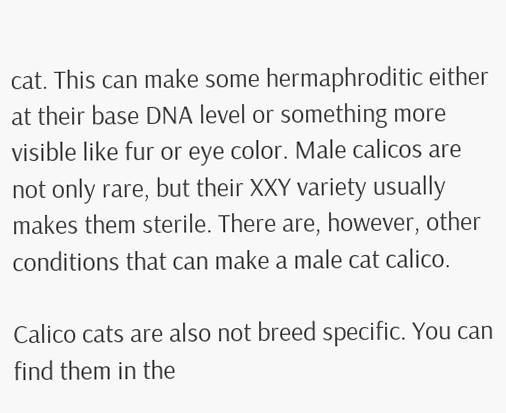cat. This can make some hermaphroditic either at their base DNA level or something more visible like fur or eye color. Male calicos are not only rare, but their XXY variety usually makes them sterile. There are, however, other conditions that can make a male cat calico.

Calico cats are also not breed specific. You can find them in the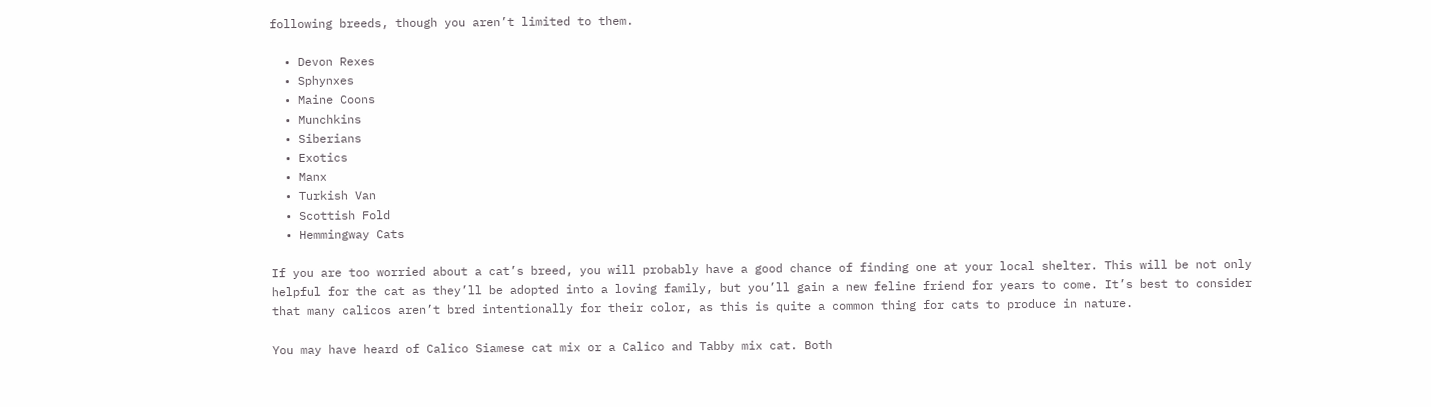following breeds, though you aren’t limited to them.

  • Devon Rexes
  • Sphynxes
  • Maine Coons
  • Munchkins
  • Siberians
  • Exotics
  • Manx
  • Turkish Van
  • Scottish Fold
  • Hemmingway Cats

If you are too worried about a cat’s breed, you will probably have a good chance of finding one at your local shelter. This will be not only helpful for the cat as they’ll be adopted into a loving family, but you’ll gain a new feline friend for years to come. It’s best to consider that many calicos aren’t bred intentionally for their color, as this is quite a common thing for cats to produce in nature.

You may have heard of Calico Siamese cat mix or a Calico and Tabby mix cat. Both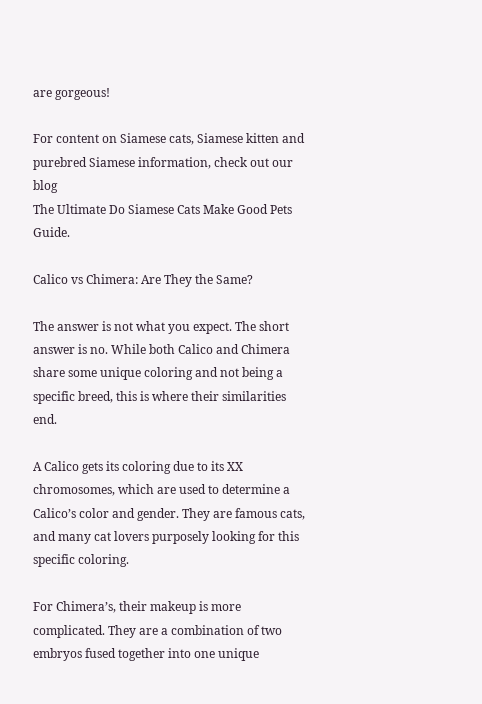are gorgeous!

For content on Siamese cats, Siamese kitten and purebred Siamese information, check out our blog
The Ultimate Do Siamese Cats Make Good Pets Guide.

Calico vs Chimera: Are They the Same?

The answer is not what you expect. The short answer is no. While both Calico and Chimera share some unique coloring and not being a specific breed, this is where their similarities end.

A Calico gets its coloring due to its XX chromosomes, which are used to determine a Calico’s color and gender. They are famous cats, and many cat lovers purposely looking for this specific coloring.

For Chimera’s, their makeup is more complicated. They are a combination of two embryos fused together into one unique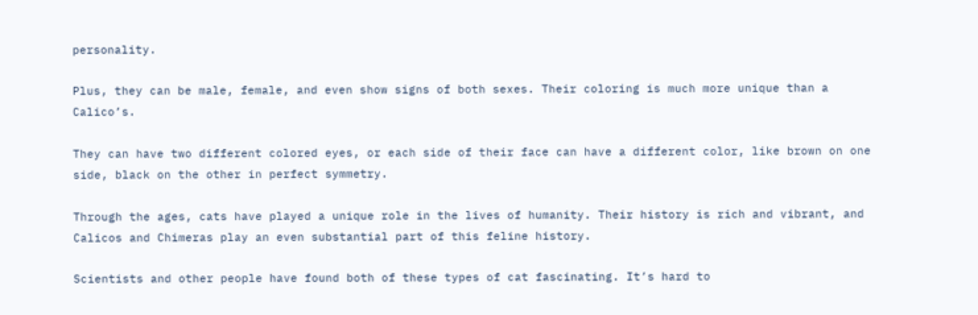personality.

Plus, they can be male, female, and even show signs of both sexes. Their coloring is much more unique than a Calico’s.

They can have two different colored eyes, or each side of their face can have a different color, like brown on one side, black on the other in perfect symmetry.

Through the ages, cats have played a unique role in the lives of humanity. Their history is rich and vibrant, and Calicos and Chimeras play an even substantial part of this feline history.

Scientists and other people have found both of these types of cat fascinating. It’s hard to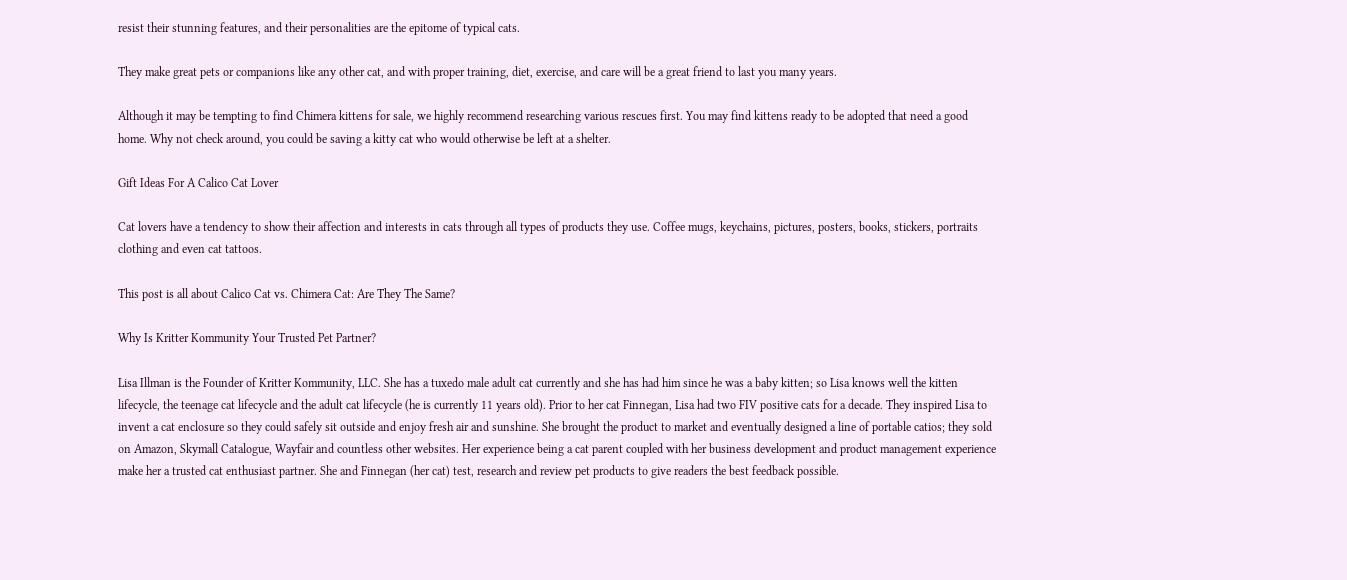resist their stunning features, and their personalities are the epitome of typical cats.

They make great pets or companions like any other cat, and with proper training, diet, exercise, and care will be a great friend to last you many years.

Although it may be tempting to find Chimera kittens for sale, we highly recommend researching various rescues first. You may find kittens ready to be adopted that need a good home. Why not check around, you could be saving a kitty cat who would otherwise be left at a shelter.

Gift Ideas For A Calico Cat Lover

Cat lovers have a tendency to show their affection and interests in cats through all types of products they use. Coffee mugs, keychains, pictures, posters, books, stickers, portraits clothing and even cat tattoos.

This post is all about Calico Cat vs. Chimera Cat: Are They The Same?

Why Is Kritter Kommunity Your Trusted Pet Partner?

Lisa Illman is the Founder of Kritter Kommunity, LLC. She has a tuxedo male adult cat currently and she has had him since he was a baby kitten; so Lisa knows well the kitten lifecycle, the teenage cat lifecycle and the adult cat lifecycle (he is currently 11 years old). Prior to her cat Finnegan, Lisa had two FIV positive cats for a decade. They inspired Lisa to invent a cat enclosure so they could safely sit outside and enjoy fresh air and sunshine. She brought the product to market and eventually designed a line of portable catios; they sold on Amazon, Skymall Catalogue, Wayfair and countless other websites. Her experience being a cat parent coupled with her business development and product management experience make her a trusted cat enthusiast partner. She and Finnegan (her cat) test, research and review pet products to give readers the best feedback possible.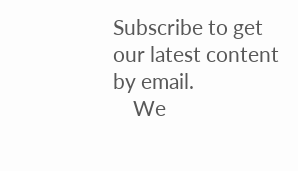Subscribe to get our latest content by email.
    We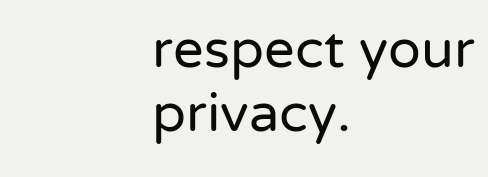respect your privacy.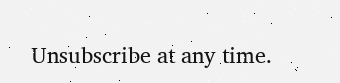Unsubscribe at any time.